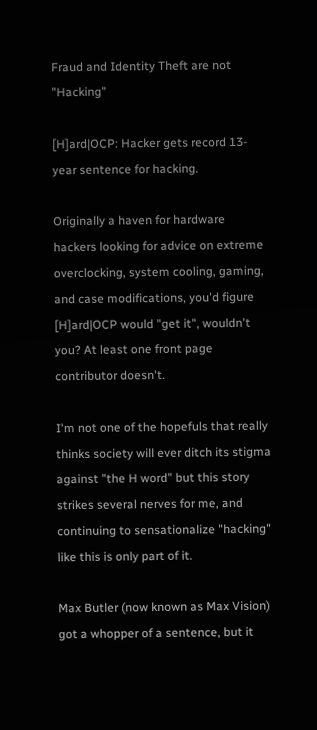Fraud and Identity Theft are not "Hacking"

[H]ard|OCP: Hacker gets record 13-year sentence for hacking.

Originally a haven for hardware hackers looking for advice on extreme overclocking, system cooling, gaming, and case modifications, you'd figure [H]ard|OCP would "get it", wouldn't you? At least one front page contributor doesn't.

I'm not one of the hopefuls that really thinks society will ever ditch its stigma against "the H word" but this story strikes several nerves for me, and continuing to sensationalize "hacking" like this is only part of it.

Max Butler (now known as Max Vision) got a whopper of a sentence, but it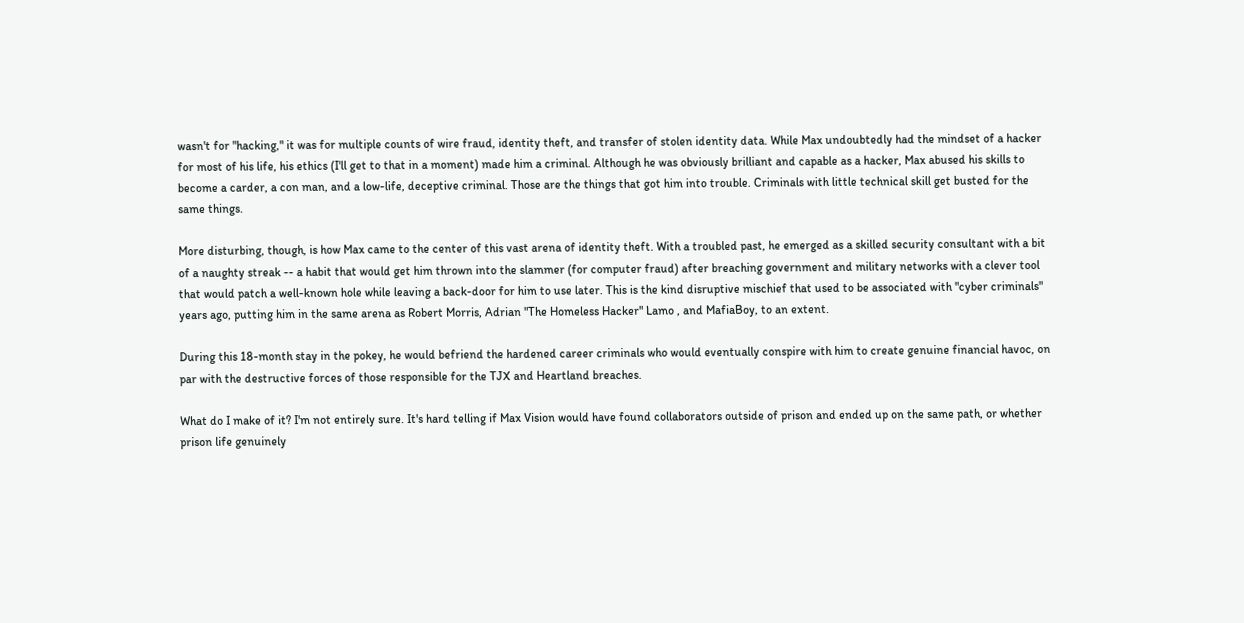wasn't for "hacking," it was for multiple counts of wire fraud, identity theft, and transfer of stolen identity data. While Max undoubtedly had the mindset of a hacker for most of his life, his ethics (I'll get to that in a moment) made him a criminal. Although he was obviously brilliant and capable as a hacker, Max abused his skills to become a carder, a con man, and a low-life, deceptive criminal. Those are the things that got him into trouble. Criminals with little technical skill get busted for the same things.

More disturbing, though, is how Max came to the center of this vast arena of identity theft. With a troubled past, he emerged as a skilled security consultant with a bit of a naughty streak -- a habit that would get him thrown into the slammer (for computer fraud) after breaching government and military networks with a clever tool that would patch a well-known hole while leaving a back-door for him to use later. This is the kind disruptive mischief that used to be associated with "cyber criminals" years ago, putting him in the same arena as Robert Morris, Adrian "The Homeless Hacker" Lamo , and MafiaBoy, to an extent.

During this 18-month stay in the pokey, he would befriend the hardened career criminals who would eventually conspire with him to create genuine financial havoc, on par with the destructive forces of those responsible for the TJX and Heartland breaches.

What do I make of it? I'm not entirely sure. It's hard telling if Max Vision would have found collaborators outside of prison and ended up on the same path, or whether prison life genuinely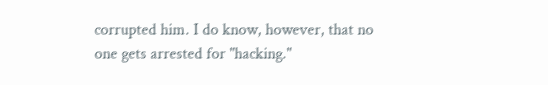corrupted him. I do know, however, that no one gets arrested for "hacking."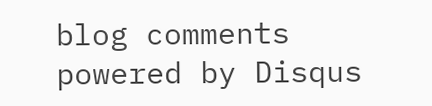blog comments powered by Disqus